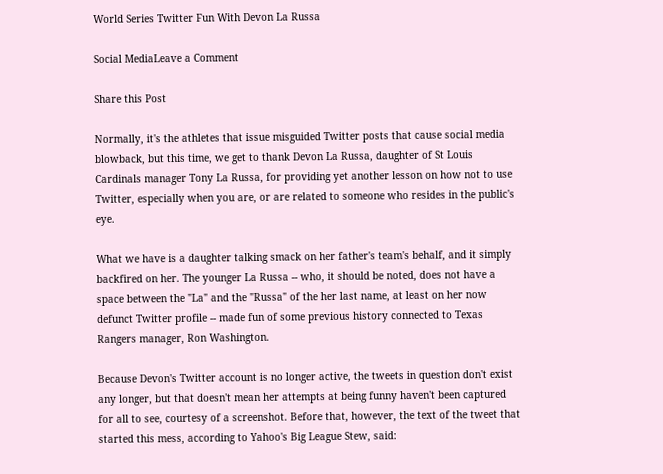World Series Twitter Fun With Devon La Russa

Social MediaLeave a Comment

Share this Post

Normally, it's the athletes that issue misguided Twitter posts that cause social media blowback, but this time, we get to thank Devon La Russa, daughter of St Louis Cardinals manager Tony La Russa, for providing yet another lesson on how not to use Twitter, especially when you are, or are related to someone who resides in the public's eye.

What we have is a daughter talking smack on her father's team's behalf, and it simply backfired on her. The younger La Russa -- who, it should be noted, does not have a space between the "La" and the "Russa" of the her last name, at least on her now defunct Twitter profile -- made fun of some previous history connected to Texas Rangers manager, Ron Washington.

Because Devon's Twitter account is no longer active, the tweets in question don't exist any longer, but that doesn't mean her attempts at being funny haven't been captured for all to see, courtesy of a screenshot. Before that, however, the text of the tweet that started this mess, according to Yahoo's Big League Stew, said: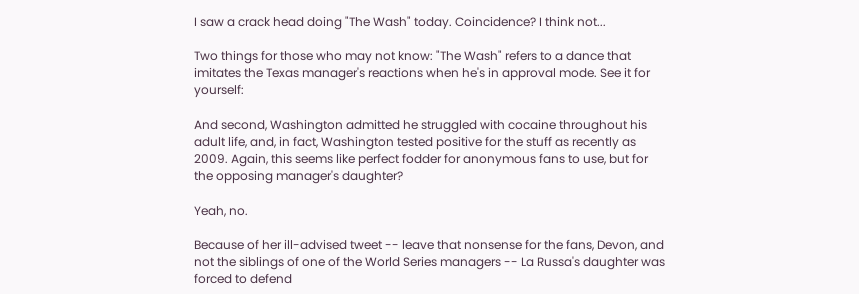I saw a crack head doing "The Wash" today. Coincidence? I think not...

Two things for those who may not know: "The Wash" refers to a dance that imitates the Texas manager's reactions when he's in approval mode. See it for yourself:

And second, Washington admitted he struggled with cocaine throughout his adult life, and, in fact, Washington tested positive for the stuff as recently as 2009. Again, this seems like perfect fodder for anonymous fans to use, but for the opposing manager's daughter?

Yeah, no.

Because of her ill-advised tweet -- leave that nonsense for the fans, Devon, and not the siblings of one of the World Series managers -- La Russa's daughter was forced to defend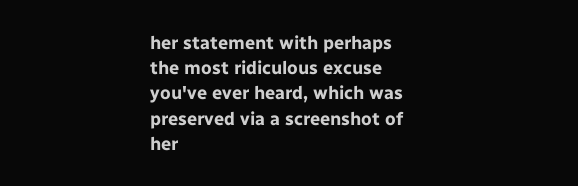her statement with perhaps the most ridiculous excuse you've ever heard, which was preserved via a screenshot of her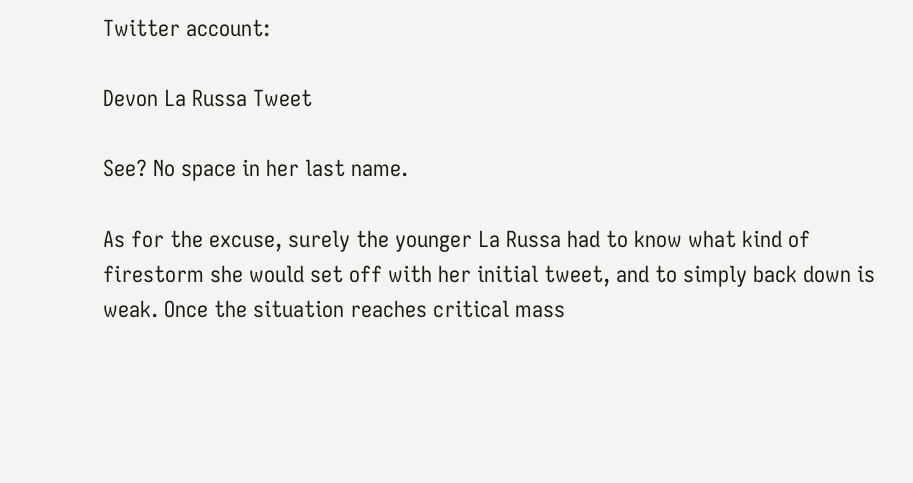Twitter account:

Devon La Russa Tweet

See? No space in her last name.

As for the excuse, surely the younger La Russa had to know what kind of firestorm she would set off with her initial tweet, and to simply back down is weak. Once the situation reaches critical mass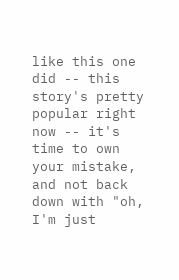like this one did -- this story's pretty popular right now -- it's time to own your mistake, and not back down with "oh, I'm just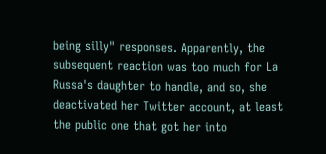being silly" responses. Apparently, the subsequent reaction was too much for La Russa's daughter to handle, and so, she deactivated her Twitter account, at least the public one that got her into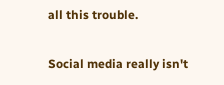all this trouble.

Social media really isn't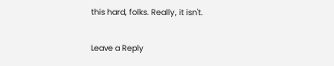this hard, folks. Really, it isn't.

Leave a Reply